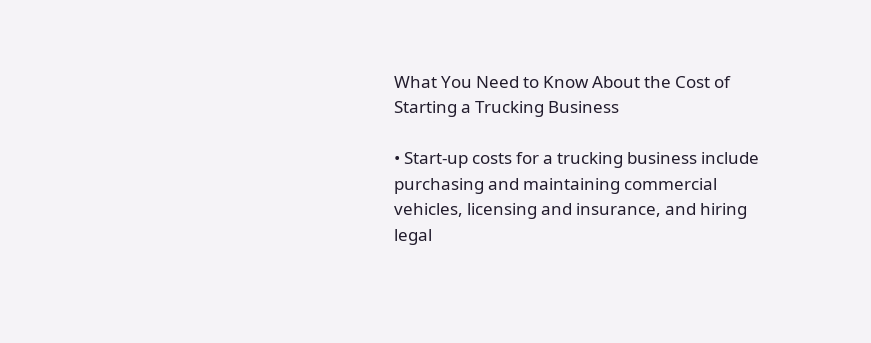What You Need to Know About the Cost of Starting a Trucking Business

• Start-up costs for a trucking business include purchasing and maintaining commercial vehicles, licensing and insurance, and hiring legal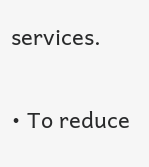services.

• To reduce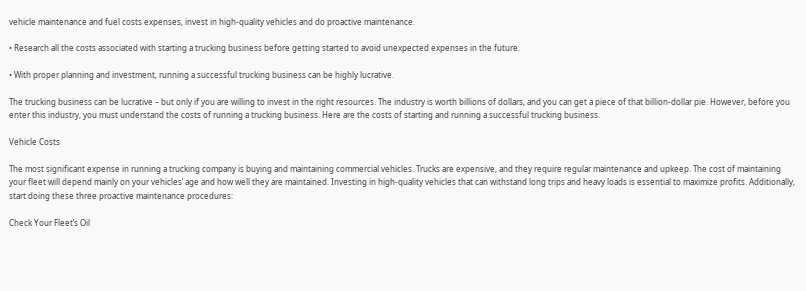vehicle maintenance and fuel costs expenses, invest in high-quality vehicles and do proactive maintenance.

• Research all the costs associated with starting a trucking business before getting started to avoid unexpected expenses in the future.

• With proper planning and investment, running a successful trucking business can be highly lucrative.

The trucking business can be lucrative – but only if you are willing to invest in the right resources. The industry is worth billions of dollars, and you can get a piece of that billion-dollar pie. However, before you enter this industry, you must understand the costs of running a trucking business. Here are the costs of starting and running a successful trucking business.

Vehicle Costs

The most significant expense in running a trucking company is buying and maintaining commercial vehicles. Trucks are expensive, and they require regular maintenance and upkeep. The cost of maintaining your fleet will depend mainly on your vehicles’ age and how well they are maintained. Investing in high-quality vehicles that can withstand long trips and heavy loads is essential to maximize profits. Additionally, start doing these three proactive maintenance procedures:

Check Your Fleet’s Oil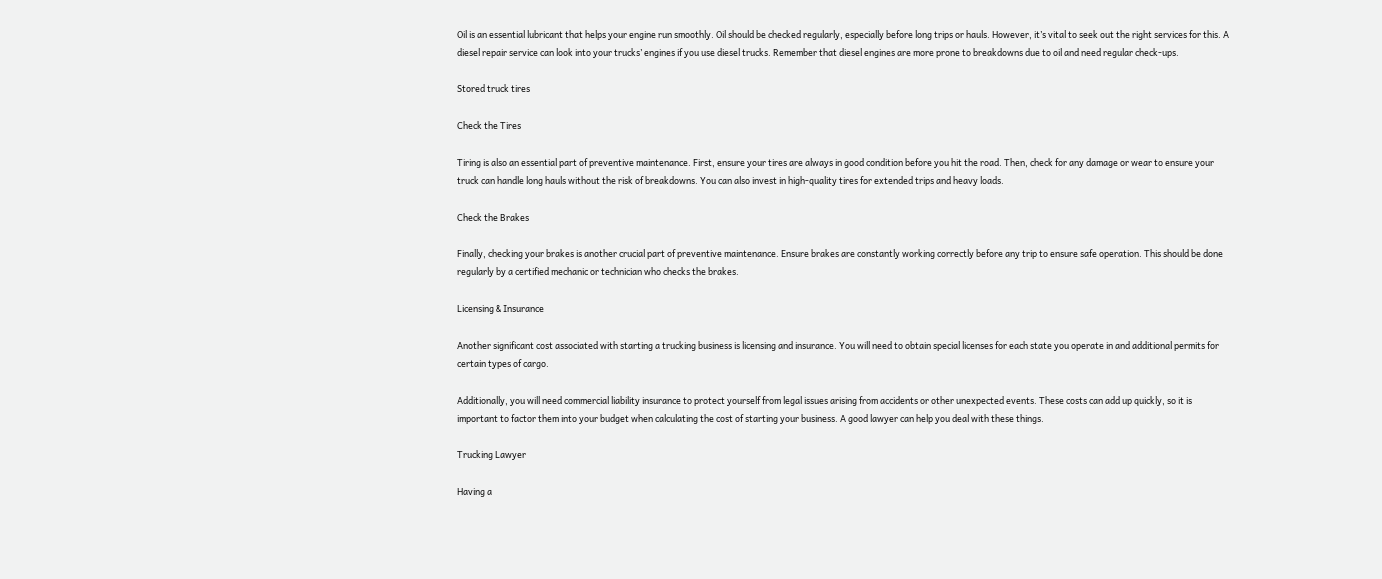Oil is an essential lubricant that helps your engine run smoothly. Oil should be checked regularly, especially before long trips or hauls. However, it’s vital to seek out the right services for this. A diesel repair service can look into your trucks’ engines if you use diesel trucks. Remember that diesel engines are more prone to breakdowns due to oil and need regular check-ups.

Stored truck tires

Check the Tires

Tiring is also an essential part of preventive maintenance. First, ensure your tires are always in good condition before you hit the road. Then, check for any damage or wear to ensure your truck can handle long hauls without the risk of breakdowns. You can also invest in high-quality tires for extended trips and heavy loads.

Check the Brakes

Finally, checking your brakes is another crucial part of preventive maintenance. Ensure brakes are constantly working correctly before any trip to ensure safe operation. This should be done regularly by a certified mechanic or technician who checks the brakes.

Licensing & Insurance

Another significant cost associated with starting a trucking business is licensing and insurance. You will need to obtain special licenses for each state you operate in and additional permits for certain types of cargo.

Additionally, you will need commercial liability insurance to protect yourself from legal issues arising from accidents or other unexpected events. These costs can add up quickly, so it is important to factor them into your budget when calculating the cost of starting your business. A good lawyer can help you deal with these things.

Trucking Lawyer

Having a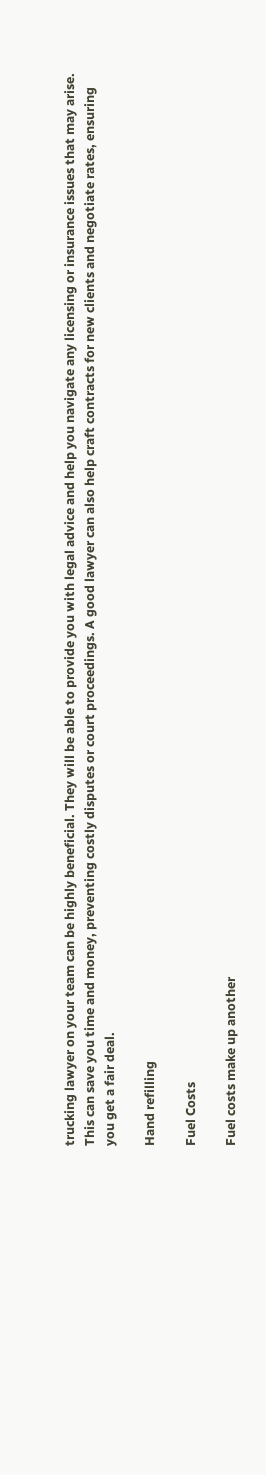trucking lawyer on your team can be highly beneficial. They will be able to provide you with legal advice and help you navigate any licensing or insurance issues that may arise. This can save you time and money, preventing costly disputes or court proceedings. A good lawyer can also help craft contracts for new clients and negotiate rates, ensuring you get a fair deal.

Hand refilling

Fuel Costs

Fuel costs make up another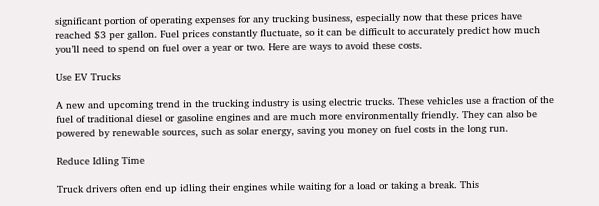significant portion of operating expenses for any trucking business, especially now that these prices have reached $3 per gallon. Fuel prices constantly fluctuate, so it can be difficult to accurately predict how much you’ll need to spend on fuel over a year or two. Here are ways to avoid these costs.

Use EV Trucks

A new and upcoming trend in the trucking industry is using electric trucks. These vehicles use a fraction of the fuel of traditional diesel or gasoline engines and are much more environmentally friendly. They can also be powered by renewable sources, such as solar energy, saving you money on fuel costs in the long run.

Reduce Idling Time

Truck drivers often end up idling their engines while waiting for a load or taking a break. This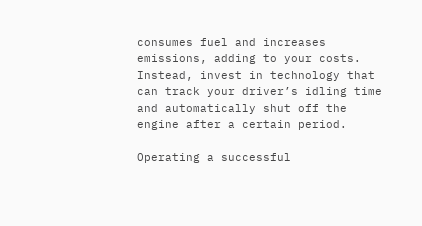consumes fuel and increases emissions, adding to your costs. Instead, invest in technology that can track your driver’s idling time and automatically shut off the engine after a certain period.

Operating a successful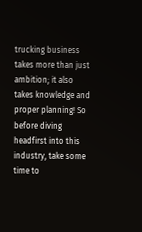trucking business takes more than just ambition; it also takes knowledge and proper planning! So before diving headfirst into this industry, take some time to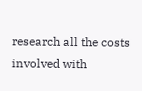research all the costs involved with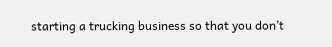starting a trucking business so that you don’t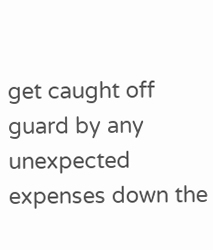get caught off guard by any unexpected expenses down the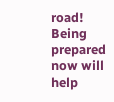road! Being prepared now will help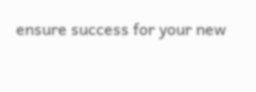ensure success for your new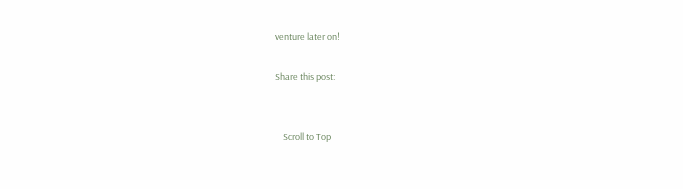venture later on!

Share this post:


    Scroll to Top